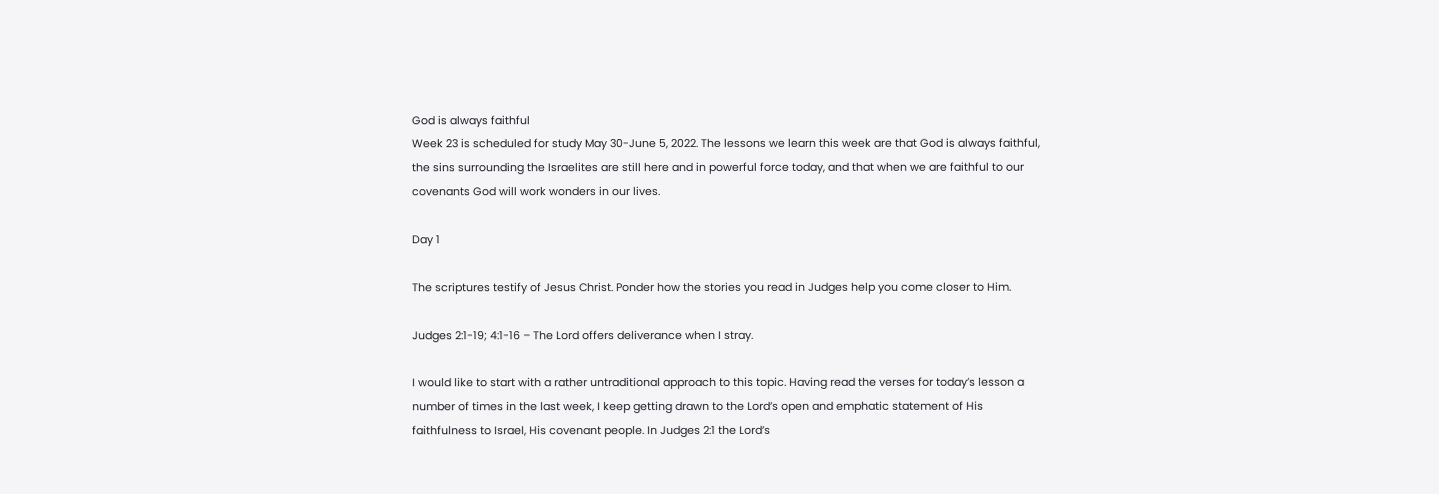God is always faithful
Week 23 is scheduled for study May 30-June 5, 2022. The lessons we learn this week are that God is always faithful, the sins surrounding the Israelites are still here and in powerful force today, and that when we are faithful to our covenants God will work wonders in our lives.

Day 1

The scriptures testify of Jesus Christ. Ponder how the stories you read in Judges help you come closer to Him.

Judges 2:1-19; 4:1-16 – The Lord offers deliverance when I stray.

I would like to start with a rather untraditional approach to this topic. Having read the verses for today’s lesson a number of times in the last week, I keep getting drawn to the Lord’s open and emphatic statement of His faithfulness to Israel, His covenant people. In Judges 2:1 the Lord’s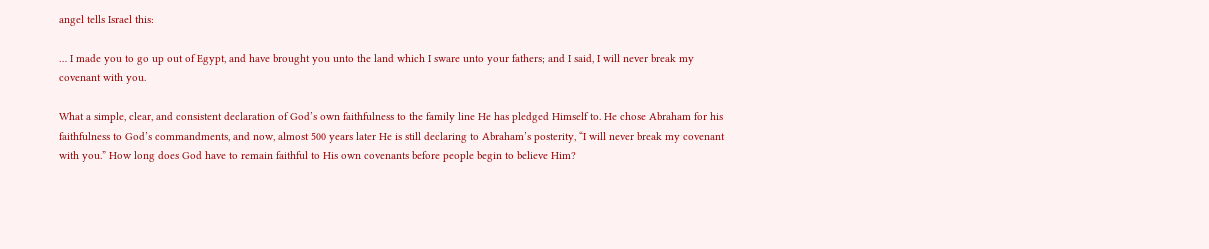angel tells Israel this:

… I made you to go up out of Egypt, and have brought you unto the land which I sware unto your fathers; and I said, I will never break my covenant with you.

What a simple, clear, and consistent declaration of God’s own faithfulness to the family line He has pledged Himself to. He chose Abraham for his faithfulness to God’s commandments, and now, almost 500 years later He is still declaring to Abraham’s posterity, “I will never break my covenant with you.” How long does God have to remain faithful to His own covenants before people begin to believe Him?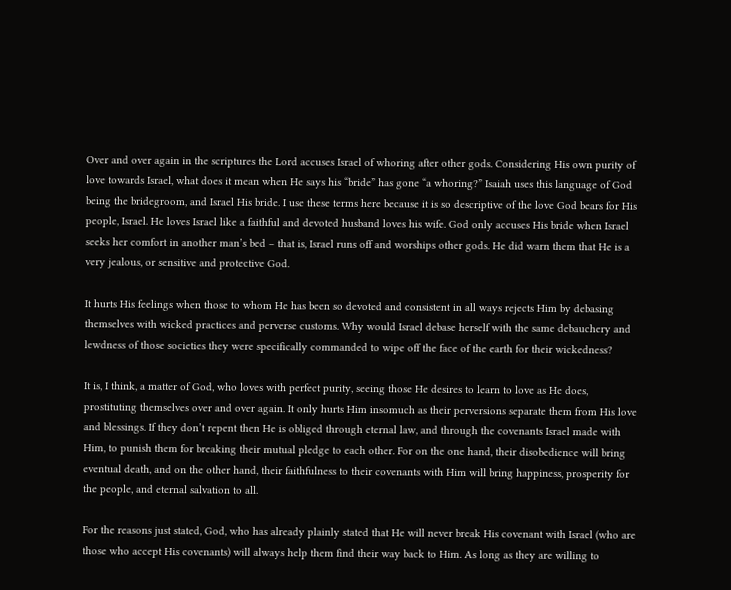Over and over again in the scriptures the Lord accuses Israel of whoring after other gods. Considering His own purity of love towards Israel, what does it mean when He says his “bride” has gone “a whoring?” Isaiah uses this language of God being the bridegroom, and Israel His bride. I use these terms here because it is so descriptive of the love God bears for His people, Israel. He loves Israel like a faithful and devoted husband loves his wife. God only accuses His bride when Israel seeks her comfort in another man’s bed – that is, Israel runs off and worships other gods. He did warn them that He is a very jealous, or sensitive and protective God.

It hurts His feelings when those to whom He has been so devoted and consistent in all ways rejects Him by debasing themselves with wicked practices and perverse customs. Why would Israel debase herself with the same debauchery and lewdness of those societies they were specifically commanded to wipe off the face of the earth for their wickedness?

It is, I think, a matter of God, who loves with perfect purity, seeing those He desires to learn to love as He does, prostituting themselves over and over again. It only hurts Him insomuch as their perversions separate them from His love and blessings. If they don’t repent then He is obliged through eternal law, and through the covenants Israel made with Him, to punish them for breaking their mutual pledge to each other. For on the one hand, their disobedience will bring eventual death, and on the other hand, their faithfulness to their covenants with Him will bring happiness, prosperity for the people, and eternal salvation to all.

For the reasons just stated, God, who has already plainly stated that He will never break His covenant with Israel (who are those who accept His covenants) will always help them find their way back to Him. As long as they are willing to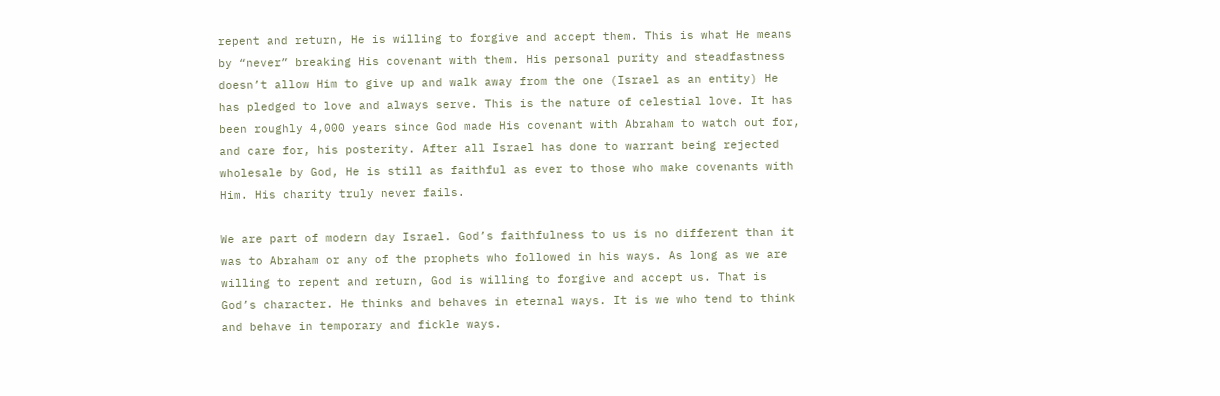repent and return, He is willing to forgive and accept them. This is what He means by “never” breaking His covenant with them. His personal purity and steadfastness doesn’t allow Him to give up and walk away from the one (Israel as an entity) He has pledged to love and always serve. This is the nature of celestial love. It has been roughly 4,000 years since God made His covenant with Abraham to watch out for, and care for, his posterity. After all Israel has done to warrant being rejected wholesale by God, He is still as faithful as ever to those who make covenants with Him. His charity truly never fails.

We are part of modern day Israel. God’s faithfulness to us is no different than it was to Abraham or any of the prophets who followed in his ways. As long as we are willing to repent and return, God is willing to forgive and accept us. That is God’s character. He thinks and behaves in eternal ways. It is we who tend to think and behave in temporary and fickle ways.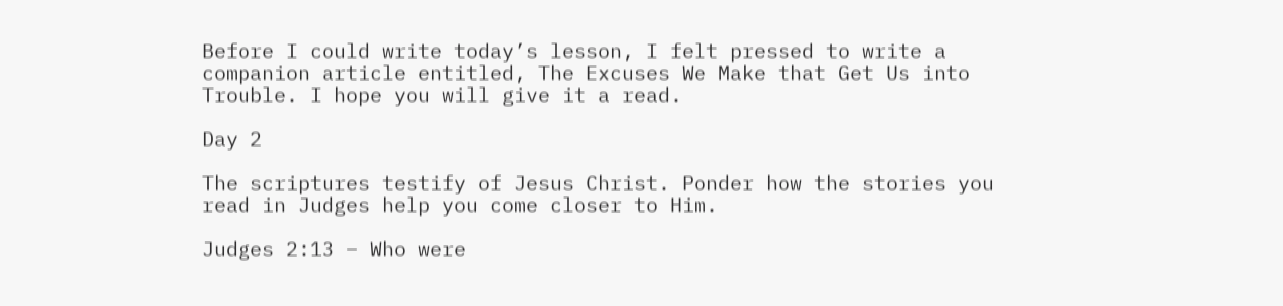Before I could write today’s lesson, I felt pressed to write a companion article entitled, The Excuses We Make that Get Us into Trouble. I hope you will give it a read.

Day 2

The scriptures testify of Jesus Christ. Ponder how the stories you read in Judges help you come closer to Him.

Judges 2:13 – Who were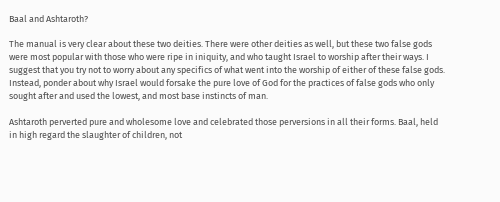Baal and Ashtaroth?

The manual is very clear about these two deities. There were other deities as well, but these two false gods were most popular with those who were ripe in iniquity, and who taught Israel to worship after their ways. I suggest that you try not to worry about any specifics of what went into the worship of either of these false gods. Instead, ponder about why Israel would forsake the pure love of God for the practices of false gods who only sought after and used the lowest, and most base instincts of man.

Ashtaroth perverted pure and wholesome love and celebrated those perversions in all their forms. Baal, held in high regard the slaughter of children, not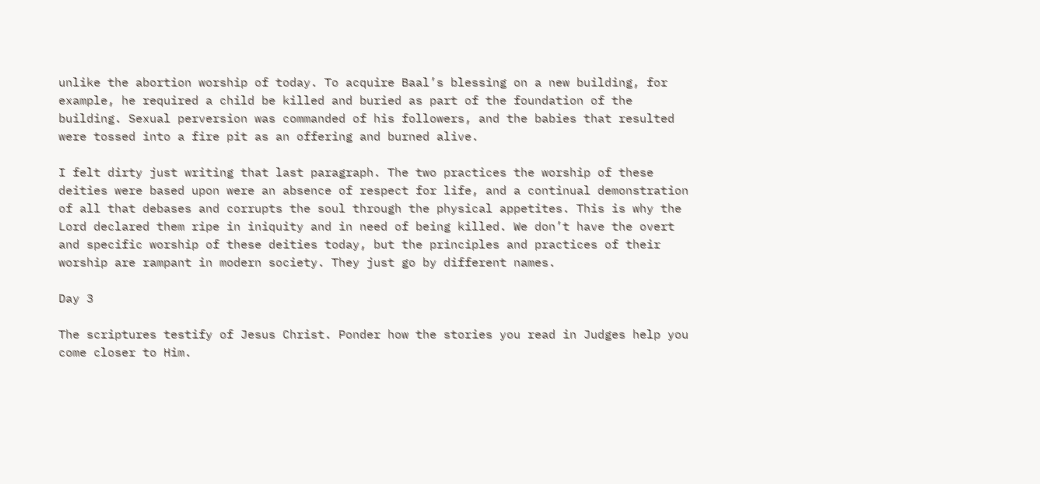unlike the abortion worship of today. To acquire Baal’s blessing on a new building, for example, he required a child be killed and buried as part of the foundation of the building. Sexual perversion was commanded of his followers, and the babies that resulted were tossed into a fire pit as an offering and burned alive.

I felt dirty just writing that last paragraph. The two practices the worship of these deities were based upon were an absence of respect for life, and a continual demonstration of all that debases and corrupts the soul through the physical appetites. This is why the Lord declared them ripe in iniquity and in need of being killed. We don’t have the overt and specific worship of these deities today, but the principles and practices of their worship are rampant in modern society. They just go by different names.

Day 3

The scriptures testify of Jesus Christ. Ponder how the stories you read in Judges help you come closer to Him.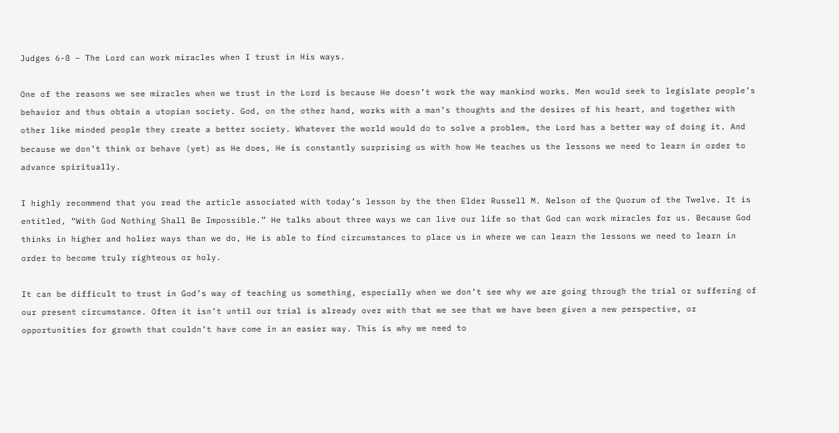Judges 6-8 – The Lord can work miracles when I trust in His ways.

One of the reasons we see miracles when we trust in the Lord is because He doesn’t work the way mankind works. Men would seek to legislate people’s behavior and thus obtain a utopian society. God, on the other hand, works with a man’s thoughts and the desires of his heart, and together with other like minded people they create a better society. Whatever the world would do to solve a problem, the Lord has a better way of doing it. And because we don’t think or behave (yet) as He does, He is constantly surprising us with how He teaches us the lessons we need to learn in order to advance spiritually.

I highly recommend that you read the article associated with today’s lesson by the then Elder Russell M. Nelson of the Quorum of the Twelve. It is entitled, “With God Nothing Shall Be Impossible.” He talks about three ways we can live our life so that God can work miracles for us. Because God thinks in higher and holier ways than we do, He is able to find circumstances to place us in where we can learn the lessons we need to learn in order to become truly righteous or holy.

It can be difficult to trust in God’s way of teaching us something, especially when we don’t see why we are going through the trial or suffering of our present circumstance. Often it isn’t until our trial is already over with that we see that we have been given a new perspective, or opportunities for growth that couldn’t have come in an easier way. This is why we need to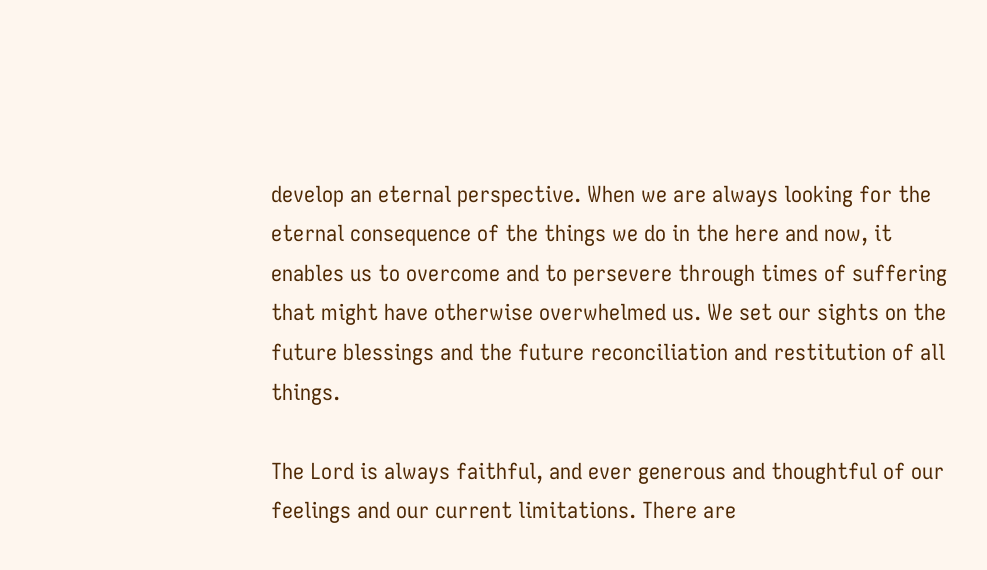develop an eternal perspective. When we are always looking for the eternal consequence of the things we do in the here and now, it enables us to overcome and to persevere through times of suffering that might have otherwise overwhelmed us. We set our sights on the future blessings and the future reconciliation and restitution of all things.

The Lord is always faithful, and ever generous and thoughtful of our feelings and our current limitations. There are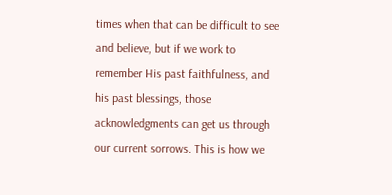times when that can be difficult to see and believe, but if we work to remember His past faithfulness, and his past blessings, those acknowledgments can get us through our current sorrows. This is how we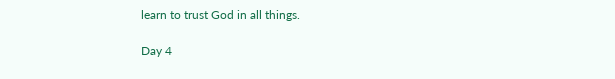learn to trust God in all things.

Day 4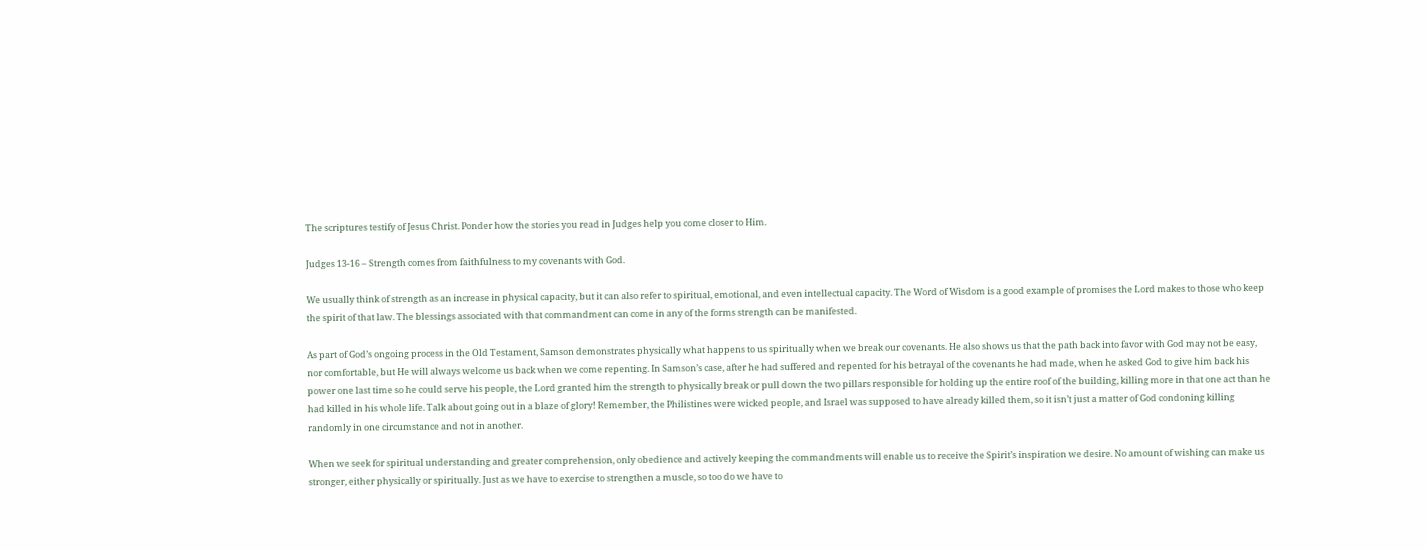The scriptures testify of Jesus Christ. Ponder how the stories you read in Judges help you come closer to Him.

Judges 13-16 – Strength comes from faithfulness to my covenants with God.

We usually think of strength as an increase in physical capacity, but it can also refer to spiritual, emotional, and even intellectual capacity. The Word of Wisdom is a good example of promises the Lord makes to those who keep the spirit of that law. The blessings associated with that commandment can come in any of the forms strength can be manifested.

As part of God’s ongoing process in the Old Testament, Samson demonstrates physically what happens to us spiritually when we break our covenants. He also shows us that the path back into favor with God may not be easy, nor comfortable, but He will always welcome us back when we come repenting. In Samson’s case, after he had suffered and repented for his betrayal of the covenants he had made, when he asked God to give him back his power one last time so he could serve his people, the Lord granted him the strength to physically break or pull down the two pillars responsible for holding up the entire roof of the building, killing more in that one act than he had killed in his whole life. Talk about going out in a blaze of glory! Remember, the Philistines were wicked people, and Israel was supposed to have already killed them, so it isn’t just a matter of God condoning killing randomly in one circumstance and not in another.

When we seek for spiritual understanding and greater comprehension, only obedience and actively keeping the commandments will enable us to receive the Spirit’s inspiration we desire. No amount of wishing can make us stronger, either physically or spiritually. Just as we have to exercise to strengthen a muscle, so too do we have to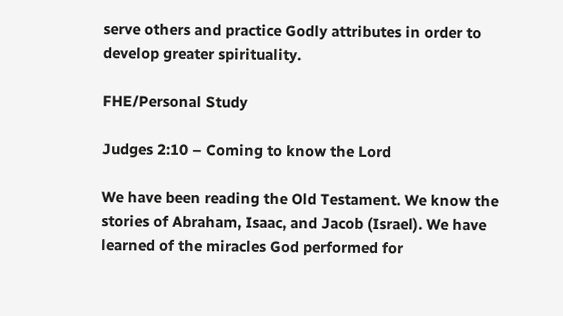serve others and practice Godly attributes in order to develop greater spirituality.

FHE/Personal Study

Judges 2:10 – Coming to know the Lord

We have been reading the Old Testament. We know the stories of Abraham, Isaac, and Jacob (Israel). We have learned of the miracles God performed for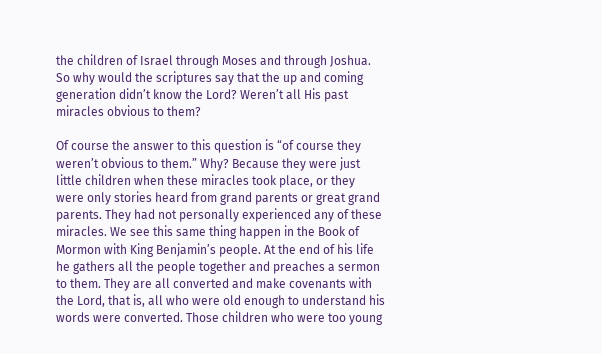the children of Israel through Moses and through Joshua. So why would the scriptures say that the up and coming generation didn’t know the Lord? Weren’t all His past miracles obvious to them?

Of course the answer to this question is “of course they weren’t obvious to them.” Why? Because they were just little children when these miracles took place, or they were only stories heard from grand parents or great grand parents. They had not personally experienced any of these miracles. We see this same thing happen in the Book of Mormon with King Benjamin’s people. At the end of his life he gathers all the people together and preaches a sermon to them. They are all converted and make covenants with the Lord, that is, all who were old enough to understand his words were converted. Those children who were too young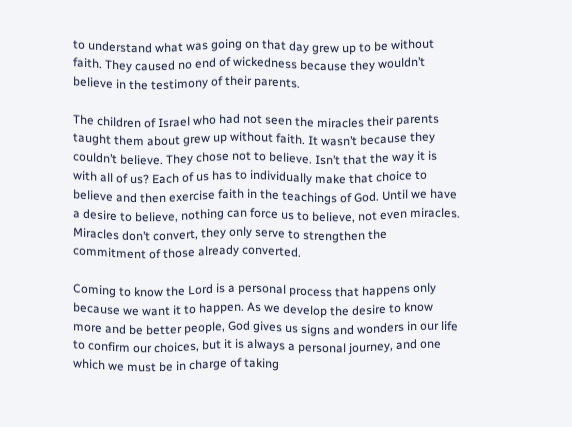to understand what was going on that day grew up to be without faith. They caused no end of wickedness because they wouldn’t believe in the testimony of their parents.

The children of Israel who had not seen the miracles their parents taught them about grew up without faith. It wasn’t because they couldn’t believe. They chose not to believe. Isn’t that the way it is with all of us? Each of us has to individually make that choice to believe and then exercise faith in the teachings of God. Until we have a desire to believe, nothing can force us to believe, not even miracles. Miracles don’t convert, they only serve to strengthen the commitment of those already converted.

Coming to know the Lord is a personal process that happens only because we want it to happen. As we develop the desire to know more and be better people, God gives us signs and wonders in our life to confirm our choices, but it is always a personal journey, and one which we must be in charge of taking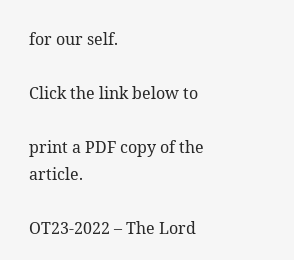for our self.

Click the link below to

print a PDF copy of the article.

OT23-2022 – The Lord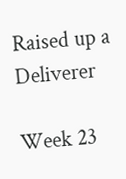Raised up a Deliverer

Week 23